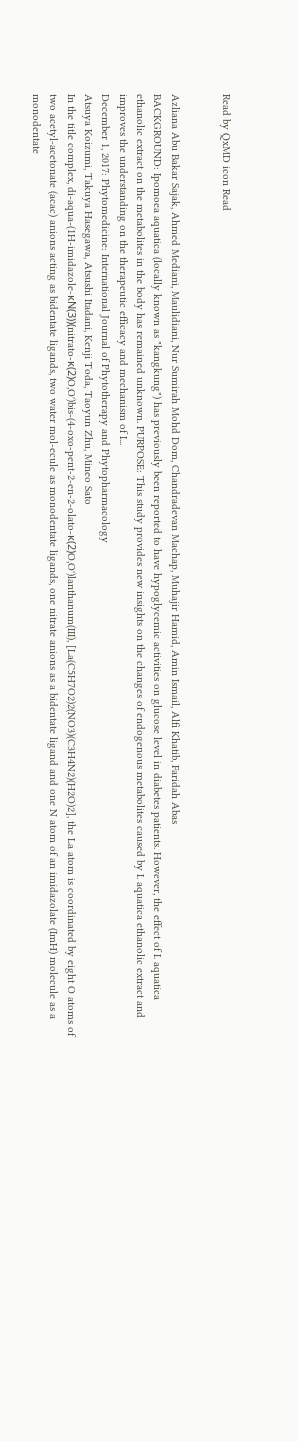Read by QxMD icon Read


Azliana Abu Bakar Sajak, Ahmed Mediani, Maulidiani, Nur Sumirah Mohd Dom, Chandradevan Machap, Muhajir Hamid, Amin Ismail, Alfi Khatib, Faridah Abas
BACKGROUND: Ipomoea aquatica (locally known as "kangkung") has previously been reported to have hypoglycemic activities on glucose level in diabetes patients. However, the effect of I. aquatica ethanolic extract on the metabolites in the body has remained unknown. PURPOSE: This study provides new insights on the changes of endogenous metabolites caused by I. aquatica ethanolic extract and improves the understanding on the therapeutic efficacy and mechanism of I...
December 1, 2017: Phytomedicine: International Journal of Phytotherapy and Phytopharmacology
Atsuya Koizumi, Takuya Hasegawa, Atsushi Itadani, Kenji Toda, Taoyun Zhu, Mineo Sato
In the title complex, di-aqua-(1H-imidazole-κN(3))(nitrato-κ(2)O,O')bis-(4-oxo-pent-2-en-2-olato-κ(2)O,O')lanthanum(III), [La(C5H7O2)2(NO3)(C3H4N2)(H2O)2], the La atom is coordinated by eight O atoms of two acetyl-acetonate (acac) anions acting as bidentate ligands, two water mol-ecule as monodentate ligands, one nitrate anions as a bidentate ligand and one N atom of an imidazolate (ImH) molecule as a monodentate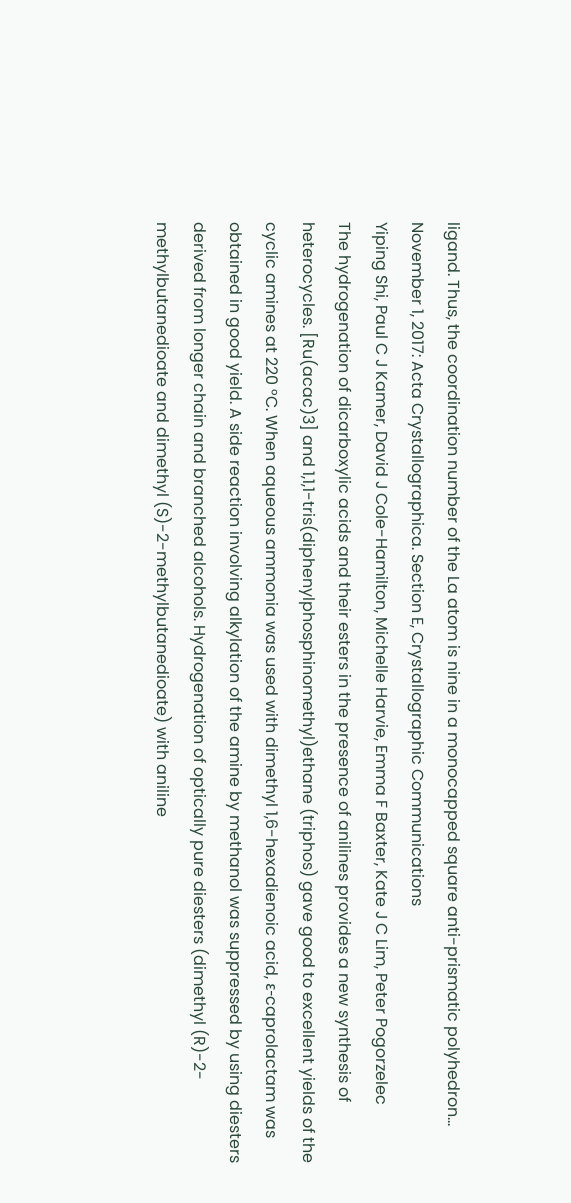ligand. Thus, the coordination number of the La atom is nine in a monocapped square anti-prismatic polyhedron...
November 1, 2017: Acta Crystallographica. Section E, Crystallographic Communications
Yiping Shi, Paul C J Kamer, David J Cole-Hamilton, Michelle Harvie, Emma F Baxter, Kate J C Lim, Peter Pogorzelec
The hydrogenation of dicarboxylic acids and their esters in the presence of anilines provides a new synthesis of heterocycles. [Ru(acac)3] and 1,1,1-tris(diphenylphosphinomethyl)ethane (triphos) gave good to excellent yields of the cyclic amines at 220 °C. When aqueous ammonia was used with dimethyl 1,6-hexadienoic acid, ε-caprolactam was obtained in good yield. A side reaction involving alkylation of the amine by methanol was suppressed by using diesters derived from longer chain and branched alcohols. Hydrogenation of optically pure diesters (dimethyl (R)-2-methylbutanedioate and dimethyl (S)-2-methylbutanedioate) with aniline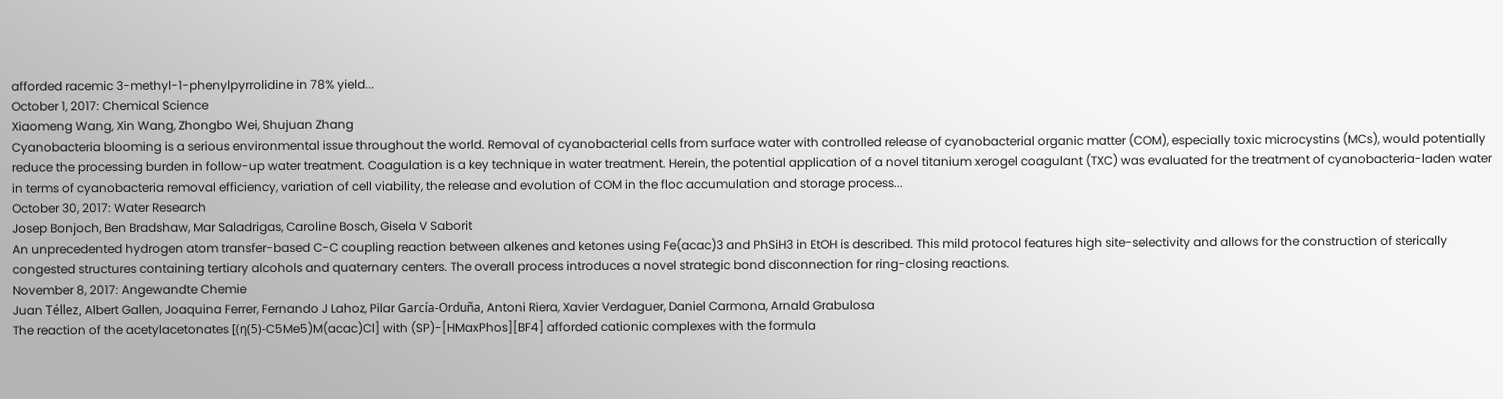afforded racemic 3-methyl-1-phenylpyrrolidine in 78% yield...
October 1, 2017: Chemical Science
Xiaomeng Wang, Xin Wang, Zhongbo Wei, Shujuan Zhang
Cyanobacteria blooming is a serious environmental issue throughout the world. Removal of cyanobacterial cells from surface water with controlled release of cyanobacterial organic matter (COM), especially toxic microcystins (MCs), would potentially reduce the processing burden in follow-up water treatment. Coagulation is a key technique in water treatment. Herein, the potential application of a novel titanium xerogel coagulant (TXC) was evaluated for the treatment of cyanobacteria-laden water in terms of cyanobacteria removal efficiency, variation of cell viability, the release and evolution of COM in the floc accumulation and storage process...
October 30, 2017: Water Research
Josep Bonjoch, Ben Bradshaw, Mar Saladrigas, Caroline Bosch, Gisela V Saborit
An unprecedented hydrogen atom transfer-based C-C coupling reaction between alkenes and ketones using Fe(acac)3 and PhSiH3 in EtOH is described. This mild protocol features high site-selectivity and allows for the construction of sterically congested structures containing tertiary alcohols and quaternary centers. The overall process introduces a novel strategic bond disconnection for ring-closing reactions.
November 8, 2017: Angewandte Chemie
Juan Téllez, Albert Gallen, Joaquina Ferrer, Fernando J Lahoz, Pilar García-Orduña, Antoni Riera, Xavier Verdaguer, Daniel Carmona, Arnald Grabulosa
The reaction of the acetylacetonates [(η(5)-C5Me5)M(acac)Cl] with (SP)-[HMaxPhos][BF4] afforded cationic complexes with the formula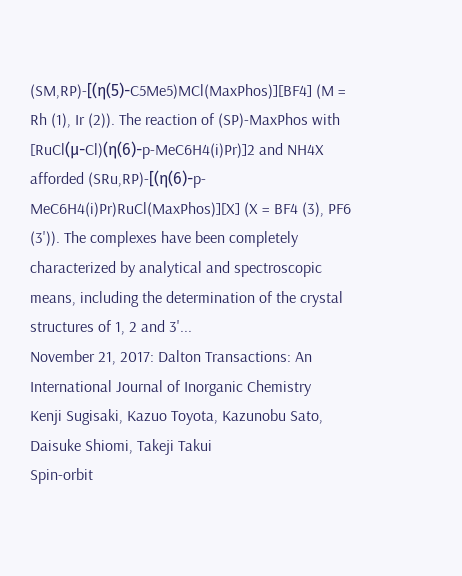(SM,RP)-[(η(5)-C5Me5)MCl(MaxPhos)][BF4] (M = Rh (1), Ir (2)). The reaction of (SP)-MaxPhos with [RuCl(μ-Cl)(η(6)-p-MeC6H4(i)Pr)]2 and NH4X afforded (SRu,RP)-[(η(6)-p-MeC6H4(i)Pr)RuCl(MaxPhos)][X] (X = BF4 (3), PF6 (3')). The complexes have been completely characterized by analytical and spectroscopic means, including the determination of the crystal structures of 1, 2 and 3'...
November 21, 2017: Dalton Transactions: An International Journal of Inorganic Chemistry
Kenji Sugisaki, Kazuo Toyota, Kazunobu Sato, Daisuke Shiomi, Takeji Takui
Spin-orbit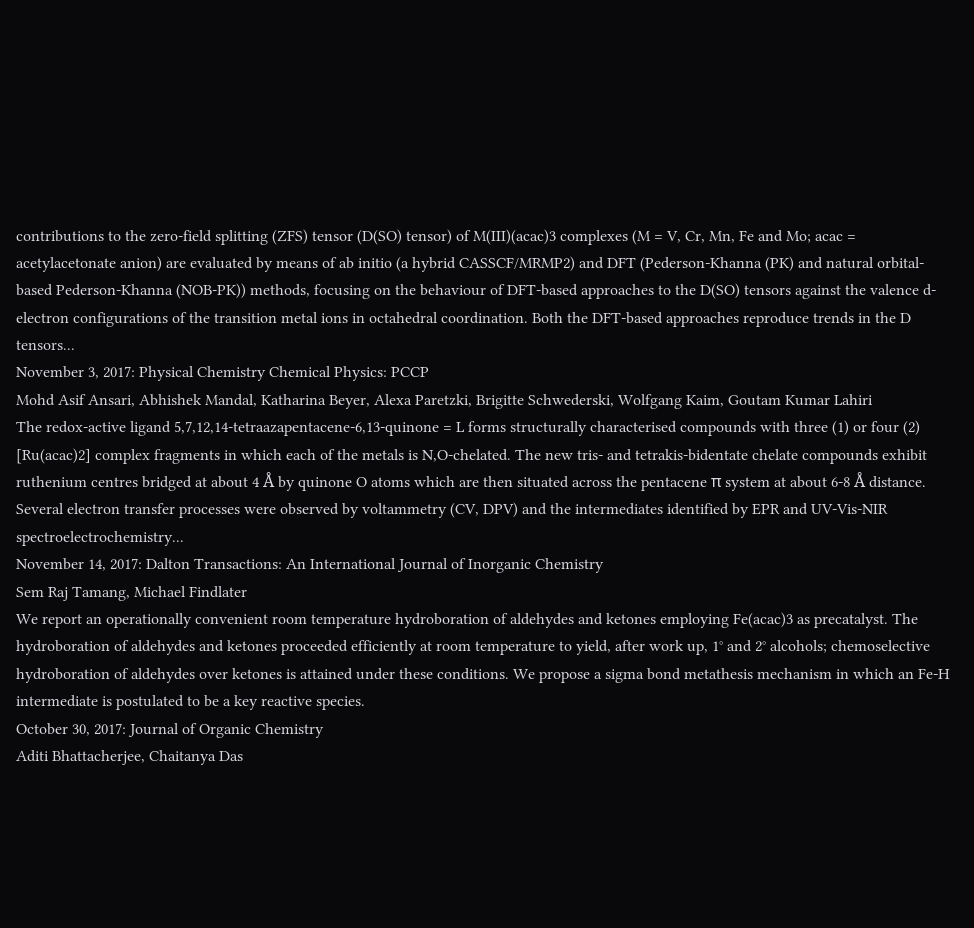contributions to the zero-field splitting (ZFS) tensor (D(SO) tensor) of M(III)(acac)3 complexes (M = V, Cr, Mn, Fe and Mo; acac = acetylacetonate anion) are evaluated by means of ab initio (a hybrid CASSCF/MRMP2) and DFT (Pederson-Khanna (PK) and natural orbital-based Pederson-Khanna (NOB-PK)) methods, focusing on the behaviour of DFT-based approaches to the D(SO) tensors against the valence d-electron configurations of the transition metal ions in octahedral coordination. Both the DFT-based approaches reproduce trends in the D tensors...
November 3, 2017: Physical Chemistry Chemical Physics: PCCP
Mohd Asif Ansari, Abhishek Mandal, Katharina Beyer, Alexa Paretzki, Brigitte Schwederski, Wolfgang Kaim, Goutam Kumar Lahiri
The redox-active ligand 5,7,12,14-tetraazapentacene-6,13-quinone = L forms structurally characterised compounds with three (1) or four (2) [Ru(acac)2] complex fragments in which each of the metals is N,O-chelated. The new tris- and tetrakis-bidentate chelate compounds exhibit ruthenium centres bridged at about 4 Å by quinone O atoms which are then situated across the pentacene π system at about 6-8 Å distance. Several electron transfer processes were observed by voltammetry (CV, DPV) and the intermediates identified by EPR and UV-Vis-NIR spectroelectrochemistry...
November 14, 2017: Dalton Transactions: An International Journal of Inorganic Chemistry
Sem Raj Tamang, Michael Findlater
We report an operationally convenient room temperature hydroboration of aldehydes and ketones employing Fe(acac)3 as precatalyst. The hydroboration of aldehydes and ketones proceeded efficiently at room temperature to yield, after work up, 1° and 2° alcohols; chemoselective hydroboration of aldehydes over ketones is attained under these conditions. We propose a sigma bond metathesis mechanism in which an Fe-H intermediate is postulated to be a key reactive species.
October 30, 2017: Journal of Organic Chemistry
Aditi Bhattacherjee, Chaitanya Das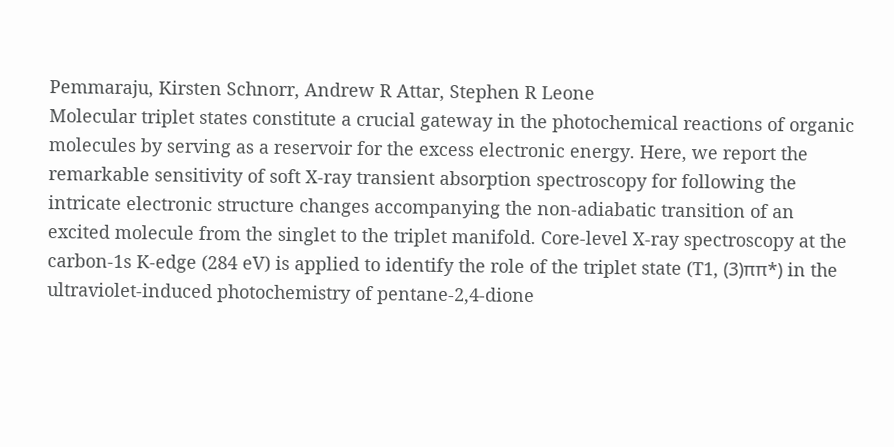Pemmaraju, Kirsten Schnorr, Andrew R Attar, Stephen R Leone
Molecular triplet states constitute a crucial gateway in the photochemical reactions of organic molecules by serving as a reservoir for the excess electronic energy. Here, we report the remarkable sensitivity of soft X-ray transient absorption spectroscopy for following the intricate electronic structure changes accompanying the non-adiabatic transition of an excited molecule from the singlet to the triplet manifold. Core-level X-ray spectroscopy at the carbon-1s K-edge (284 eV) is applied to identify the role of the triplet state (T1, (3)ππ*) in the ultraviolet-induced photochemistry of pentane-2,4-dione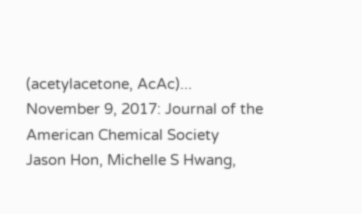(acetylacetone, AcAc)...
November 9, 2017: Journal of the American Chemical Society
Jason Hon, Michelle S Hwang,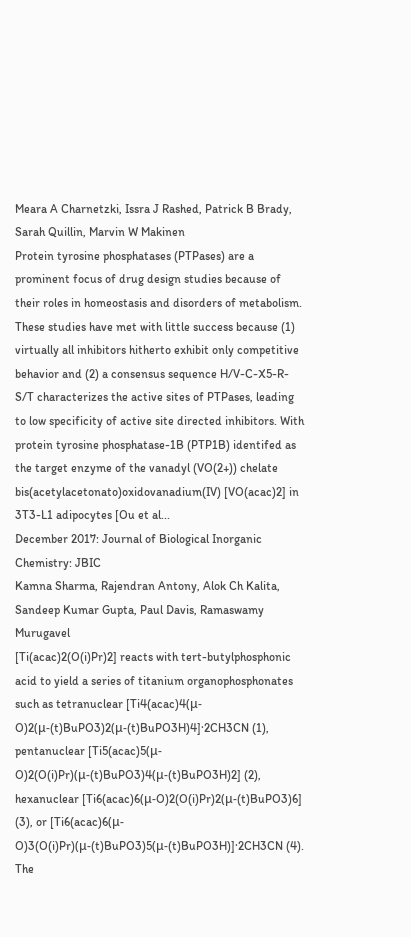Meara A Charnetzki, Issra J Rashed, Patrick B Brady, Sarah Quillin, Marvin W Makinen
Protein tyrosine phosphatases (PTPases) are a prominent focus of drug design studies because of their roles in homeostasis and disorders of metabolism. These studies have met with little success because (1) virtually all inhibitors hitherto exhibit only competitive behavior and (2) a consensus sequence H/V-C-X5-R-S/T characterizes the active sites of PTPases, leading to low specificity of active site directed inhibitors. With protein tyrosine phosphatase-1B (PTP1B) identifed as the target enzyme of the vanadyl (VO(2+)) chelate bis(acetylacetonato)oxidovanadium(IV) [VO(acac)2] in 3T3-L1 adipocytes [Ou et al...
December 2017: Journal of Biological Inorganic Chemistry: JBIC
Kamna Sharma, Rajendran Antony, Alok Ch Kalita, Sandeep Kumar Gupta, Paul Davis, Ramaswamy Murugavel
[Ti(acac)2(O(i)Pr)2] reacts with tert-butylphosphonic acid to yield a series of titanium organophosphonates such as tetranuclear [Ti4(acac)4(μ-O)2(μ-(t)BuPO3)2(μ-(t)BuPO3H)4]·2CH3CN (1), pentanuclear [Ti5(acac)5(μ-O)2(O(i)Pr)(μ-(t)BuPO3)4(μ-(t)BuPO3H)2] (2), hexanuclear [Ti6(acac)6(μ-O)2(O(i)Pr)2(μ-(t)BuPO3)6] (3), or [Ti6(acac)6(μ-O)3(O(i)Pr)(μ-(t)BuPO3)5(μ-(t)BuPO3H)]·2CH3CN (4). The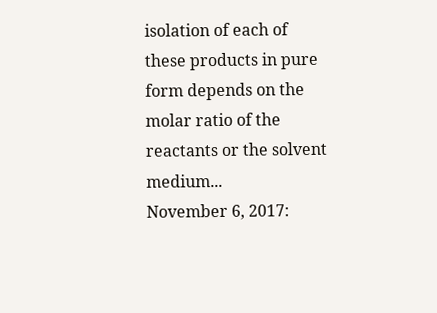isolation of each of these products in pure form depends on the molar ratio of the reactants or the solvent medium...
November 6, 2017: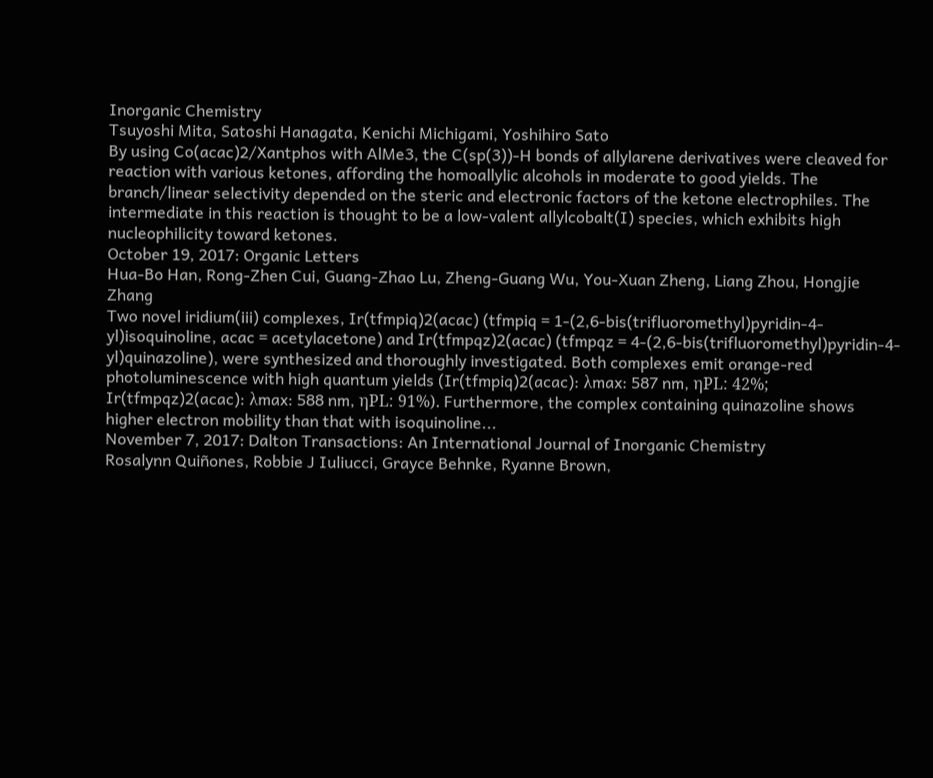Inorganic Chemistry
Tsuyoshi Mita, Satoshi Hanagata, Kenichi Michigami, Yoshihiro Sato
By using Co(acac)2/Xantphos with AlMe3, the C(sp(3))-H bonds of allylarene derivatives were cleaved for reaction with various ketones, affording the homoallylic alcohols in moderate to good yields. The branch/linear selectivity depended on the steric and electronic factors of the ketone electrophiles. The intermediate in this reaction is thought to be a low-valent allylcobalt(I) species, which exhibits high nucleophilicity toward ketones.
October 19, 2017: Organic Letters
Hua-Bo Han, Rong-Zhen Cui, Guang-Zhao Lu, Zheng-Guang Wu, You-Xuan Zheng, Liang Zhou, Hongjie Zhang
Two novel iridium(iii) complexes, Ir(tfmpiq)2(acac) (tfmpiq = 1-(2,6-bis(trifluoromethyl)pyridin-4-yl)isoquinoline, acac = acetylacetone) and Ir(tfmpqz)2(acac) (tfmpqz = 4-(2,6-bis(trifluoromethyl)pyridin-4-yl)quinazoline), were synthesized and thoroughly investigated. Both complexes emit orange-red photoluminescence with high quantum yields (Ir(tfmpiq)2(acac): λmax: 587 nm, ηPL: 42%; Ir(tfmpqz)2(acac): λmax: 588 nm, ηPL: 91%). Furthermore, the complex containing quinazoline shows higher electron mobility than that with isoquinoline...
November 7, 2017: Dalton Transactions: An International Journal of Inorganic Chemistry
Rosalynn Quiñones, Robbie J Iuliucci, Grayce Behnke, Ryanne Brown,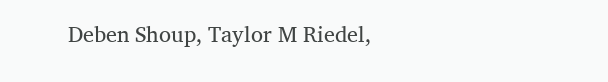Deben Shoup, Taylor M Riedel,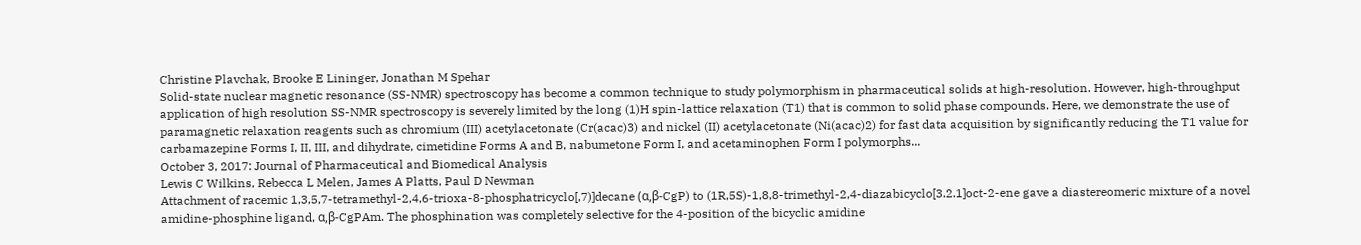Christine Plavchak, Brooke E Lininger, Jonathan M Spehar
Solid-state nuclear magnetic resonance (SS-NMR) spectroscopy has become a common technique to study polymorphism in pharmaceutical solids at high-resolution. However, high-throughput application of high resolution SS-NMR spectroscopy is severely limited by the long (1)H spin-lattice relaxation (T1) that is common to solid phase compounds. Here, we demonstrate the use of paramagnetic relaxation reagents such as chromium (III) acetylacetonate (Cr(acac)3) and nickel (II) acetylacetonate (Ni(acac)2) for fast data acquisition by significantly reducing the T1 value for carbamazepine Forms I, II, III, and dihydrate, cimetidine Forms A and B, nabumetone Form I, and acetaminophen Form I polymorphs...
October 3, 2017: Journal of Pharmaceutical and Biomedical Analysis
Lewis C Wilkins, Rebecca L Melen, James A Platts, Paul D Newman
Attachment of racemic 1,3,5,7-tetramethyl-2,4,6-trioxa-8-phosphatricyclo[,7)]decane (α,β-CgP) to (1R,5S)-1,8,8-trimethyl-2,4-diazabicyclo[3.2.1]oct-2-ene gave a diastereomeric mixture of a novel amidine-phosphine ligand, α,β-CgPAm. The phosphination was completely selective for the 4-position of the bicyclic amidine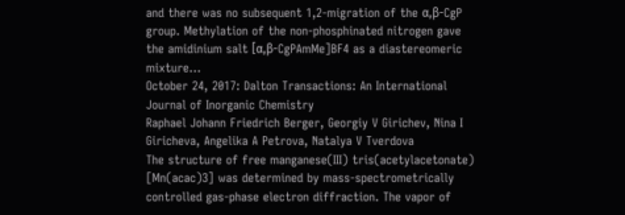and there was no subsequent 1,2-migration of the α,β-CgP group. Methylation of the non-phosphinated nitrogen gave the amidinium salt [α,β-CgPAmMe]BF4 as a diastereomeric mixture...
October 24, 2017: Dalton Transactions: An International Journal of Inorganic Chemistry
Raphael Johann Friedrich Berger, Georgiy V Girichev, Nina I Giricheva, Angelika A Petrova, Natalya V Tverdova
The structure of free manganese(III) tris(acetylacetonate) [Mn(acac)3] was determined by mass-spectrometrically controlled gas-phase electron diffraction. The vapor of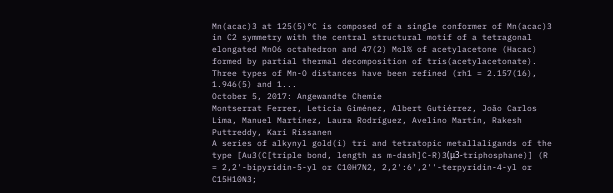Mn(acac)3 at 125(5)°C is composed of a single conformer of Mn(acac)3 in C2 symmetry with the central structural motif of a tetragonal elongated MnO6 octahedron and 47(2) Mol% of acetylacetone (Hacac) formed by partial thermal decomposition of tris(acetylacetonate). Three types of Mn-O distances have been refined (rh1 = 2.157(16), 1.946(5) and 1...
October 5, 2017: Angewandte Chemie
Montserrat Ferrer, Leticia Giménez, Albert Gutiérrez, João Carlos Lima, Manuel Martínez, Laura Rodríguez, Avelino Martín, Rakesh Puttreddy, Kari Rissanen
A series of alkynyl gold(i) tri and tetratopic metallaligands of the type [Au3(C[triple bond, length as m-dash]C-R)3(μ3-triphosphane)] (R = 2,2'-bipyridin-5-yl or C10H7N2, 2,2':6',2''-terpyridin-4-yl or C15H10N3;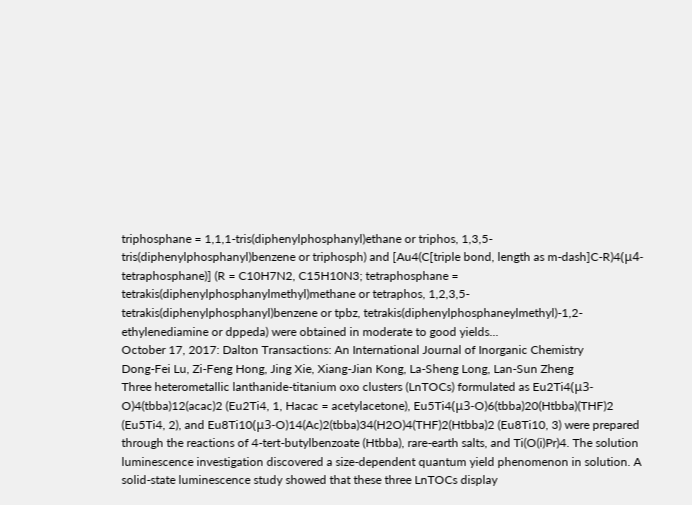triphosphane = 1,1,1-tris(diphenylphosphanyl)ethane or triphos, 1,3,5-tris(diphenylphosphanyl)benzene or triphosph) and [Au4(C[triple bond, length as m-dash]C-R)4(μ4-tetraphosphane)] (R = C10H7N2, C15H10N3; tetraphosphane = tetrakis(diphenylphosphanylmethyl)methane or tetraphos, 1,2,3,5-tetrakis(diphenylphosphanyl)benzene or tpbz, tetrakis(diphenylphosphaneylmethyl)-1,2-ethylenediamine or dppeda) were obtained in moderate to good yields...
October 17, 2017: Dalton Transactions: An International Journal of Inorganic Chemistry
Dong-Fei Lu, Zi-Feng Hong, Jing Xie, Xiang-Jian Kong, La-Sheng Long, Lan-Sun Zheng
Three heterometallic lanthanide-titanium oxo clusters (LnTOCs) formulated as Eu2Ti4(μ3-O)4(tbba)12(acac)2 (Eu2Ti4, 1, Hacac = acetylacetone), Eu5Ti4(μ3-O)6(tbba)20(Htbba)(THF)2 (Eu5Ti4, 2), and Eu8Ti10(μ3-O)14(Ac)2(tbba)34(H2O)4(THF)2(Htbba)2 (Eu8Ti10, 3) were prepared through the reactions of 4-tert-butylbenzoate (Htbba), rare-earth salts, and Ti(O(i)Pr)4. The solution luminescence investigation discovered a size-dependent quantum yield phenomenon in solution. A solid-state luminescence study showed that these three LnTOCs display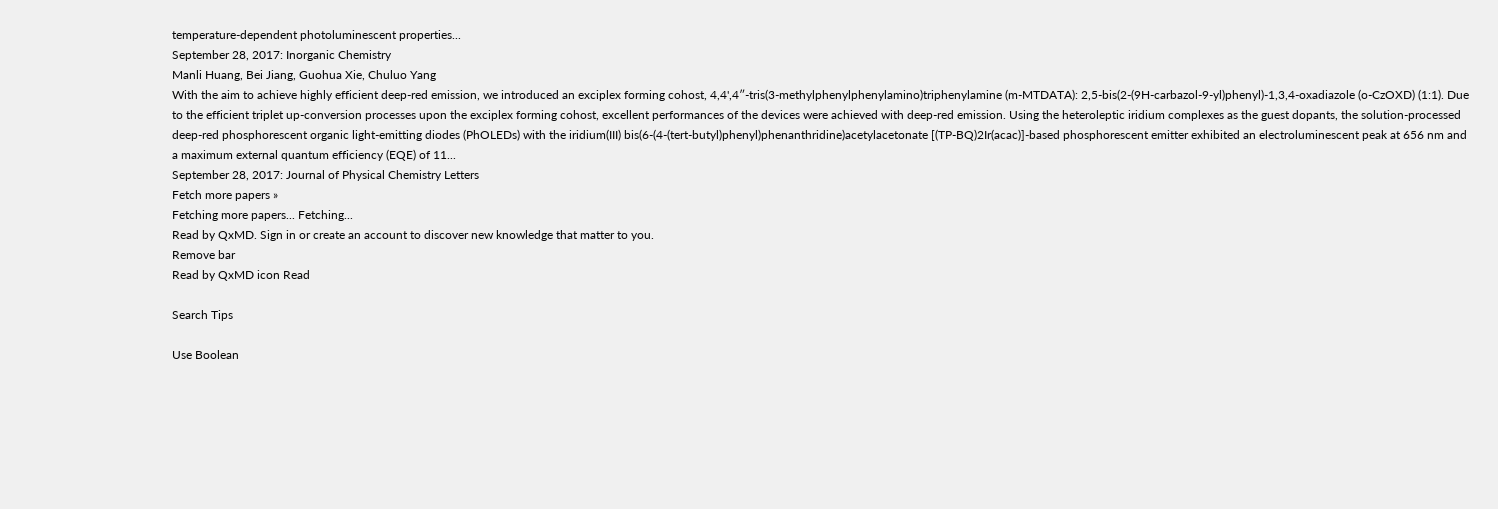temperature-dependent photoluminescent properties...
September 28, 2017: Inorganic Chemistry
Manli Huang, Bei Jiang, Guohua Xie, Chuluo Yang
With the aim to achieve highly efficient deep-red emission, we introduced an exciplex forming cohost, 4,4',4″-tris(3-methylphenylphenylamino)triphenylamine (m-MTDATA): 2,5-bis(2-(9H-carbazol-9-yl)phenyl)-1,3,4-oxadiazole (o-CzOXD) (1:1). Due to the efficient triplet up-conversion processes upon the exciplex forming cohost, excellent performances of the devices were achieved with deep-red emission. Using the heteroleptic iridium complexes as the guest dopants, the solution-processed deep-red phosphorescent organic light-emitting diodes (PhOLEDs) with the iridium(III) bis(6-(4-(tert-butyl)phenyl)phenanthridine)acetylacetonate [(TP-BQ)2Ir(acac)]-based phosphorescent emitter exhibited an electroluminescent peak at 656 nm and a maximum external quantum efficiency (EQE) of 11...
September 28, 2017: Journal of Physical Chemistry Letters
Fetch more papers »
Fetching more papers... Fetching...
Read by QxMD. Sign in or create an account to discover new knowledge that matter to you.
Remove bar
Read by QxMD icon Read

Search Tips

Use Boolean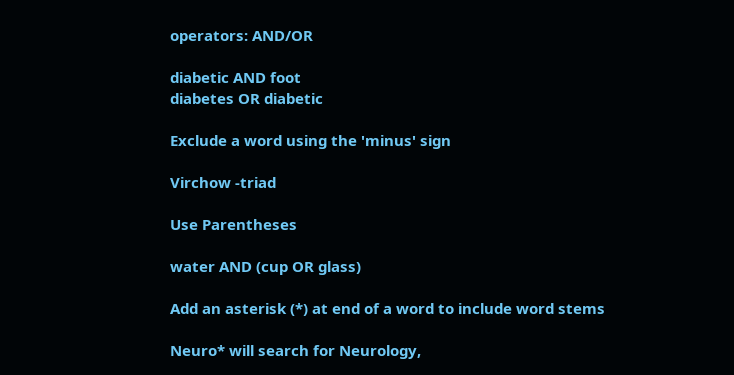operators: AND/OR

diabetic AND foot
diabetes OR diabetic

Exclude a word using the 'minus' sign

Virchow -triad

Use Parentheses

water AND (cup OR glass)

Add an asterisk (*) at end of a word to include word stems

Neuro* will search for Neurology,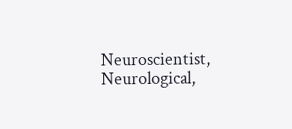Neuroscientist, Neurological,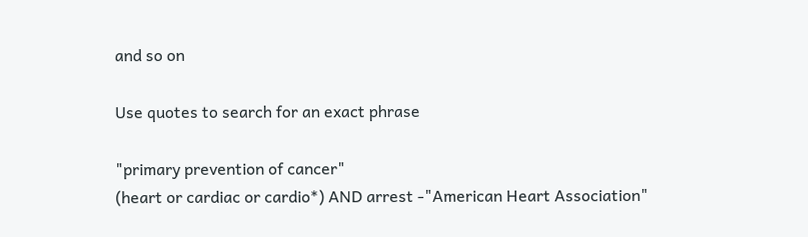and so on

Use quotes to search for an exact phrase

"primary prevention of cancer"
(heart or cardiac or cardio*) AND arrest -"American Heart Association"